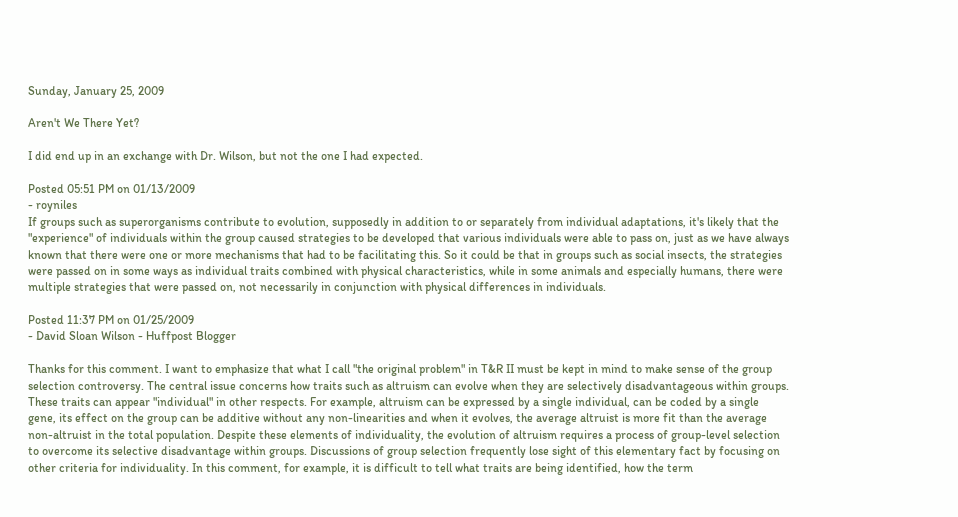Sunday, January 25, 2009

Aren't We There Yet?

I did end up in an exchange with Dr. Wilson, but not the one I had expected.

Posted 05:51 PM on 01/13/2009
- royniles
If groups such as superorganisms contribute to evolution, supposedly in addition to or separately from individual adaptations, it's likely that the "experience" of individuals within the group caused strategies to be developed that various individuals were able to pass on, just as we have always known that there were one or more mechanisms that had to be facilitating this. So it could be that in groups such as social insects, the strategies were passed on in some ways as individual traits combined with physical characteristics, while in some animals and especially humans, there were multiple strategies that were passed on, not necessarily in conjunction with physical differences in individuals.

Posted 11:37 PM on 01/25/2009
- David Sloan Wilson - Huffpost Blogger

Thanks for this comment. I want to emphasize that what I call "the original problem" in T&R II must be kept in mind to make sense of the group selection controversy. The central issue concerns how traits such as altruism can evolve when they are selectively disadvantageous within groups. These traits can appear "individual" in other respects. For example, altruism can be expressed by a single individual, can be coded by a single gene, its effect on the group can be additive without any non-linearities and when it evolves, the average altruist is more fit than the average non-altruist in the total population. Despite these elements of individuality, the evolution of altruism requires a process of group-level selection to overcome its selective disadvantage within groups. Discussions of group selection frequently lose sight of this elementary fact by focusing on other criteria for individuality. In this comment, for example, it is difficult to tell what traits are being identified, how the term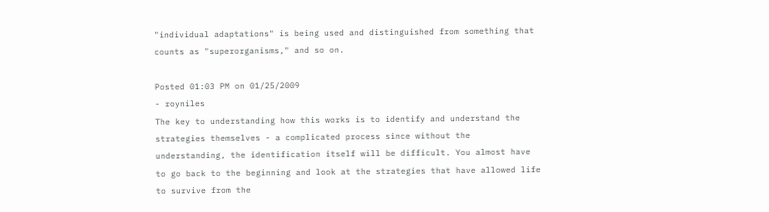"individual adaptations" is being used and distinguished from something that counts as "superorganisms," and so on.

Posted 01:03 PM on 01/25/2009
- royniles
The key to understanding how this works is to identify and understand the strategies themselves - a complicated process since without the understanding, the identification itself will be difficult. You almost have to go back to the beginning and look at the strategies that have allowed life to survive from the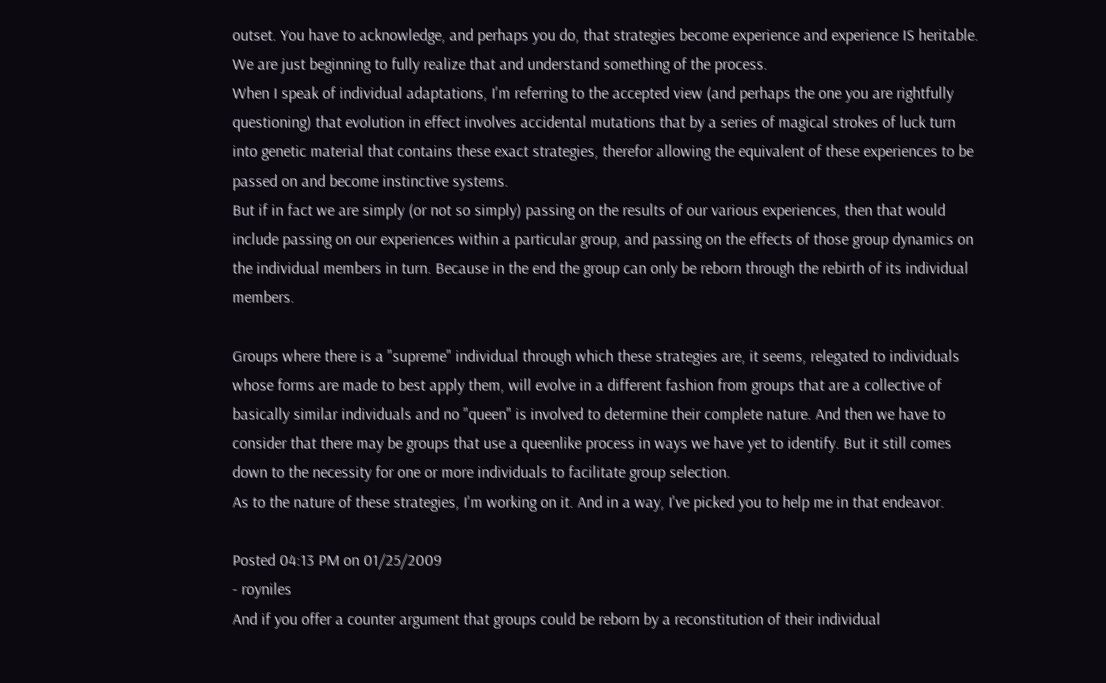outset. You have to acknowledge, and perhaps you do, that strategies become experience and experience IS heritable. We are just beginning to fully realize that and understand something of the process.
When I speak of individual adaptations, I'm referring to the accepted view (and perhaps the one you are rightfully questioning) that evolution in effect involves accidental mutations that by a series of magical strokes of luck turn into genetic material that contains these exact strategies, therefor allowing the equivalent of these experiences to be passed on and become instinctive systems.
But if in fact we are simply (or not so simply) passing on the results of our various experiences, then that would include passing on our experiences within a particular group, and passing on the effects of those group dynamics on the individual members in turn. Because in the end the group can only be reborn through the rebirth of its individual members.

Groups where there is a "supreme" individual through which these strategies are, it seems, relegated to individuals whose forms are made to best apply them, will evolve in a different fashion from groups that are a collective of basically similar individuals and no "queen" is involved to determine their complete nature. And then we have to consider that there may be groups that use a queenlike process in ways we have yet to identify. But it still comes down to the necessity for one or more individuals to facilitate group selection.
As to the nature of these strategies, I'm working on it. And in a way, I've picked you to help me in that endeavor.

Posted 04:13 PM on 01/25/2009
- royniles
And if you offer a counter argument that groups could be reborn by a reconstitution of their individual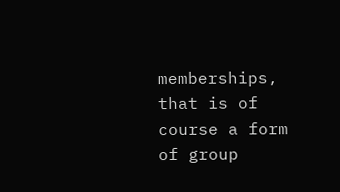memberships, that is of course a form of group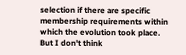selection if there are specific membership requirements within which the evolution took place. But I don't think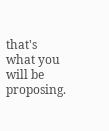that's what you will be proposing.